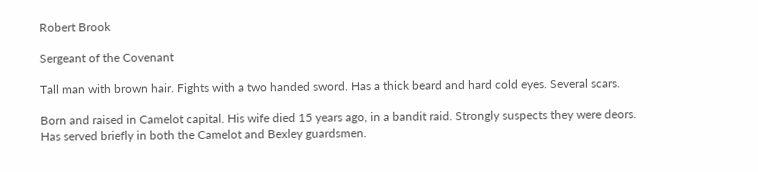Robert Brook

Sergeant of the Covenant

Tall man with brown hair. Fights with a two handed sword. Has a thick beard and hard cold eyes. Several scars.

Born and raised in Camelot capital. His wife died 15 years ago, in a bandit raid. Strongly suspects they were deors. Has served briefly in both the Camelot and Bexley guardsmen.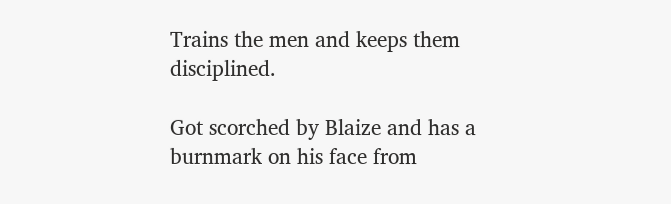Trains the men and keeps them disciplined.

Got scorched by Blaize and has a burnmark on his face from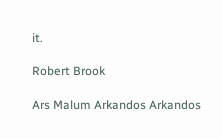it.

Robert Brook

Ars Malum Arkandos Arkandos